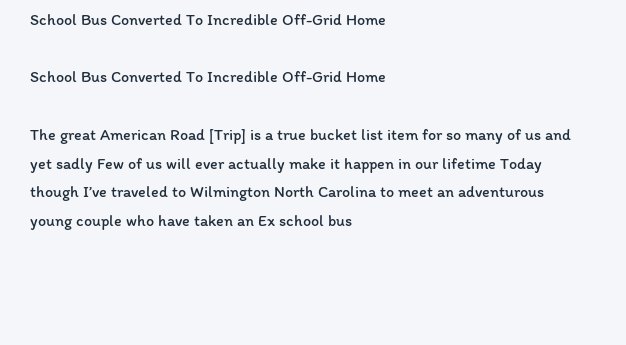School Bus Converted To Incredible Off-Grid Home

School Bus Converted To Incredible Off-Grid Home

The great American Road [Trip] is a true bucket list item for so many of us and yet sadly Few of us will ever actually make it happen in our lifetime Today though I’ve traveled to Wilmington North Carolina to meet an adventurous young couple who have taken an Ex school bus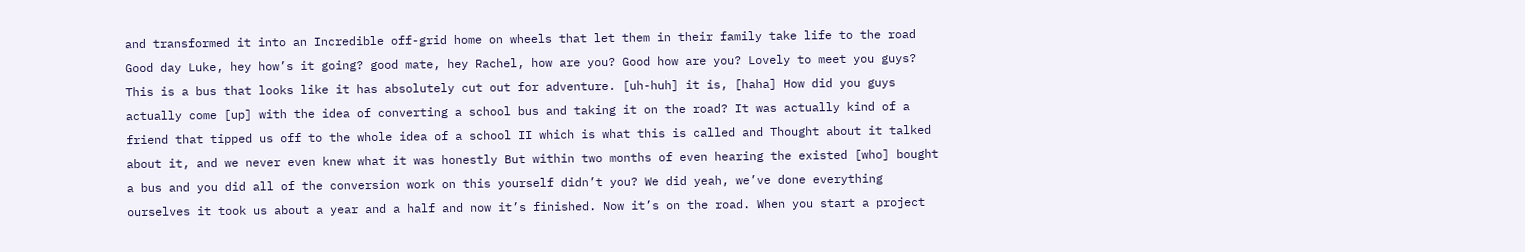and transformed it into an Incredible off-grid home on wheels that let them in their family take life to the road Good day Luke, hey how’s it going? good mate, hey Rachel, how are you? Good how are you? Lovely to meet you guys? This is a bus that looks like it has absolutely cut out for adventure. [uh-huh] it is, [haha] How did you guys actually come [up] with the idea of converting a school bus and taking it on the road? It was actually kind of a friend that tipped us off to the whole idea of a school II which is what this is called and Thought about it talked about it, and we never even knew what it was honestly But within two months of even hearing the existed [who] bought a bus and you did all of the conversion work on this yourself didn’t you? We did yeah, we’ve done everything ourselves it took us about a year and a half and now it’s finished. Now it’s on the road. When you start a project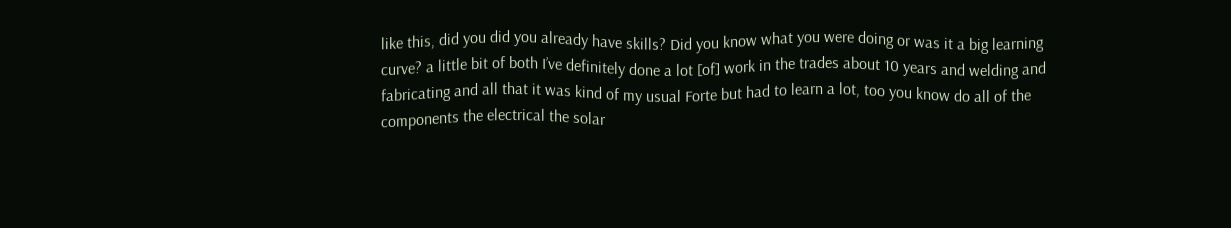like this, did you did you already have skills? Did you know what you were doing or was it a big learning curve? a little bit of both I’ve definitely done a lot [of] work in the trades about 10 years and welding and fabricating and all that it was kind of my usual Forte but had to learn a lot, too you know do all of the components the electrical the solar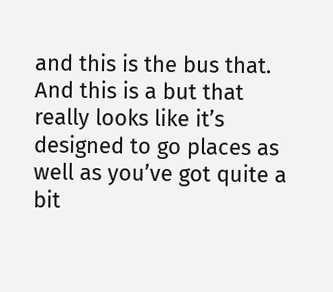and this is the bus that. And this is a but that really looks like it’s designed to go places as well as you’ve got quite a bit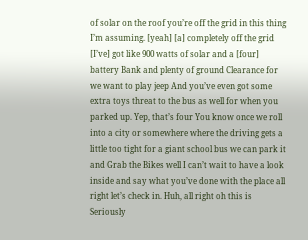of solar on the roof you’re off the grid in this thing I’m assuming. [yeah] [a] completely off the grid [I’ve] got like 900 watts of solar and a [four] battery Bank and plenty of ground Clearance for we want to play jeep And you’ve even got some extra toys threat to the bus as well for when you parked up. Yep, that’s four You know once we roll into a city or somewhere where the driving gets a little too tight for a giant school bus we can park it and Grab the Bikes well I can’t wait to have a look inside and say what you’ve done with the place all right let’s check in. Huh, all right oh this is Seriously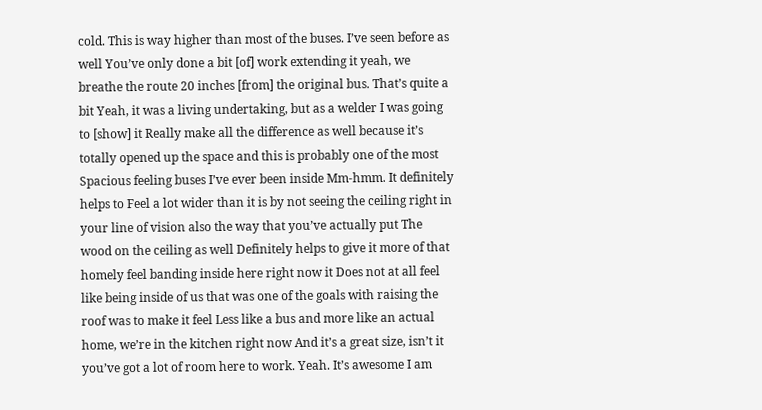cold. This is way higher than most of the buses. I’ve seen before as well You’ve only done a bit [of] work extending it yeah, we breathe the route 20 inches [from] the original bus. That’s quite a bit Yeah, it was a living undertaking, but as a welder I was going to [show] it Really make all the difference as well because it’s totally opened up the space and this is probably one of the most Spacious feeling buses I’ve ever been inside Mm-hmm. It definitely helps to Feel a lot wider than it is by not seeing the ceiling right in your line of vision also the way that you’ve actually put The wood on the ceiling as well Definitely helps to give it more of that homely feel banding inside here right now it Does not at all feel like being inside of us that was one of the goals with raising the roof was to make it feel Less like a bus and more like an actual home, we’re in the kitchen right now And it’s a great size, isn’t it you’ve got a lot of room here to work. Yeah. It’s awesome I am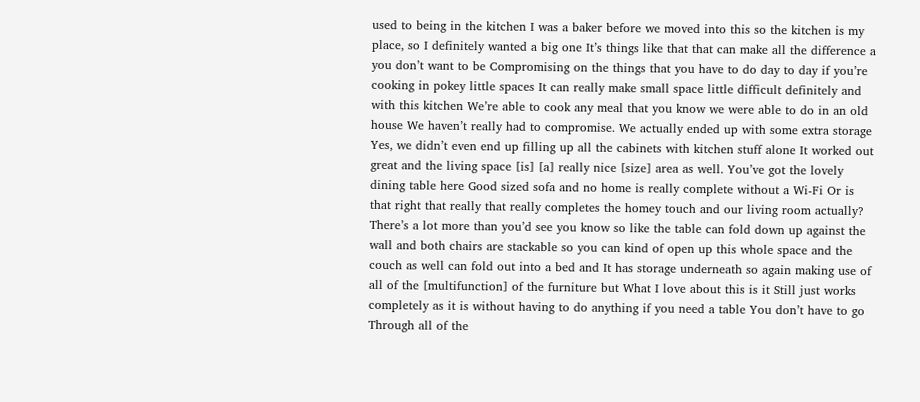used to being in the kitchen I was a baker before we moved into this so the kitchen is my place, so I definitely wanted a big one It’s things like that that can make all the difference a you don’t want to be Compromising on the things that you have to do day to day if you’re cooking in pokey little spaces It can really make small space little difficult definitely and with this kitchen We’re able to cook any meal that you know we were able to do in an old house We haven’t really had to compromise. We actually ended up with some extra storage Yes, we didn’t even end up filling up all the cabinets with kitchen stuff alone It worked out great and the living space [is] [a] really nice [size] area as well. You’ve got the lovely dining table here Good sized sofa and no home is really complete without a Wi-Fi Or is that right that really that really completes the homey touch and our living room actually? There’s a lot more than you’d see you know so like the table can fold down up against the wall and both chairs are stackable so you can kind of open up this whole space and the couch as well can fold out into a bed and It has storage underneath so again making use of all of the [multifunction] of the furniture but What I love about this is it Still just works completely as it is without having to do anything if you need a table You don’t have to go Through all of the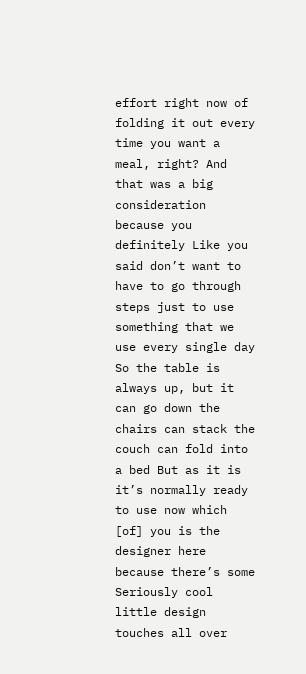effort right now of folding it out every time you want a meal, right? And that was a big consideration because you definitely Like you said don’t want to have to go through steps just to use something that we use every single day So the table is always up, but it can go down the chairs can stack the couch can fold into a bed But as it is it’s normally ready to use now which [of] you is the designer here because there’s some Seriously cool little design touches all over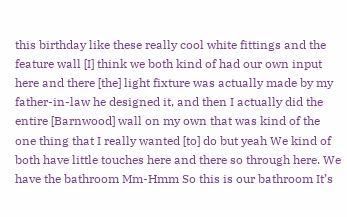this birthday like these really cool white fittings and the feature wall [I] think we both kind of had our own input here and there [the] light fixture was actually made by my father-in-law he designed it, and then I actually did the entire [Barnwood] wall on my own that was kind of the one thing that I really wanted [to] do but yeah We kind of both have little touches here and there so through here. We have the bathroom Mm-Hmm So this is our bathroom It’s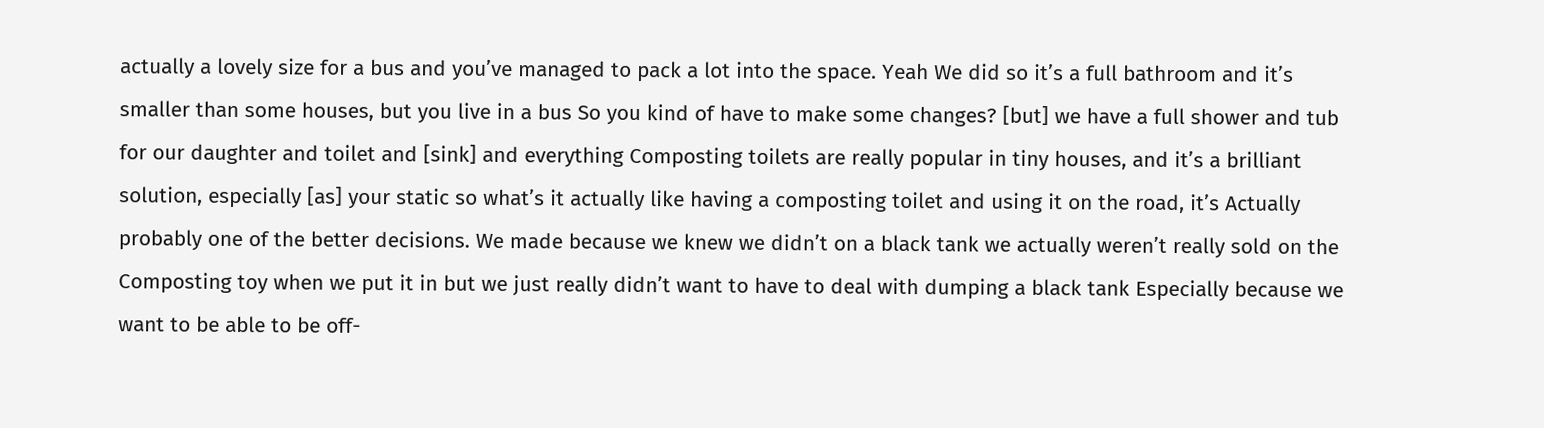actually a lovely size for a bus and you’ve managed to pack a lot into the space. Yeah We did so it’s a full bathroom and it’s smaller than some houses, but you live in a bus So you kind of have to make some changes? [but] we have a full shower and tub for our daughter and toilet and [sink] and everything Composting toilets are really popular in tiny houses, and it’s a brilliant solution, especially [as] your static so what’s it actually like having a composting toilet and using it on the road, it’s Actually probably one of the better decisions. We made because we knew we didn’t on a black tank we actually weren’t really sold on the Composting toy when we put it in but we just really didn’t want to have to deal with dumping a black tank Especially because we want to be able to be off-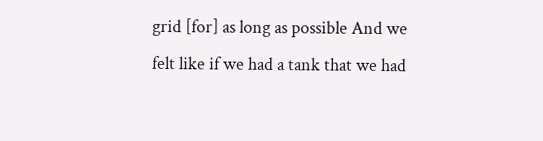grid [for] as long as possible And we felt like if we had a tank that we had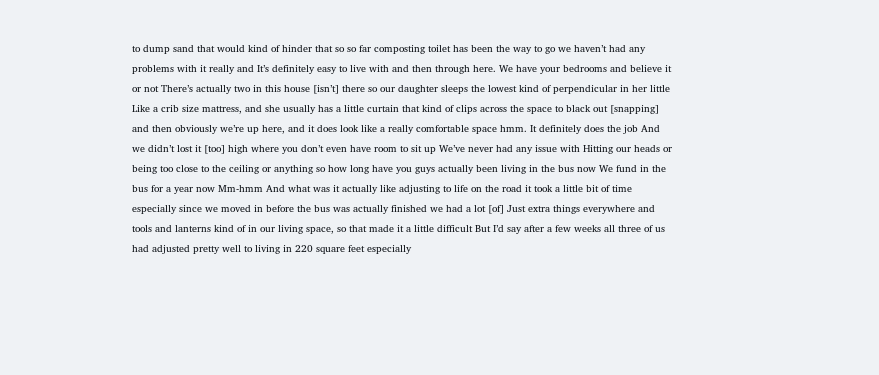to dump sand that would kind of hinder that so so far composting toilet has been the way to go we haven’t had any problems with it really and It’s definitely easy to live with and then through here. We have your bedrooms and believe it or not There’s actually two in this house [isn’t] there so our daughter sleeps the lowest kind of perpendicular in her little Like a crib size mattress, and she usually has a little curtain that kind of clips across the space to black out [snapping] and then obviously we’re up here, and it does look like a really comfortable space hmm. It definitely does the job And we didn’t lost it [too] high where you don’t even have room to sit up We’ve never had any issue with Hitting our heads or being too close to the ceiling or anything so how long have you guys actually been living in the bus now We fund in the bus for a year now Mm-hmm And what was it actually like adjusting to life on the road it took a little bit of time especially since we moved in before the bus was actually finished we had a lot [of] Just extra things everywhere and tools and lanterns kind of in our living space, so that made it a little difficult But I’d say after a few weeks all three of us had adjusted pretty well to living in 220 square feet especially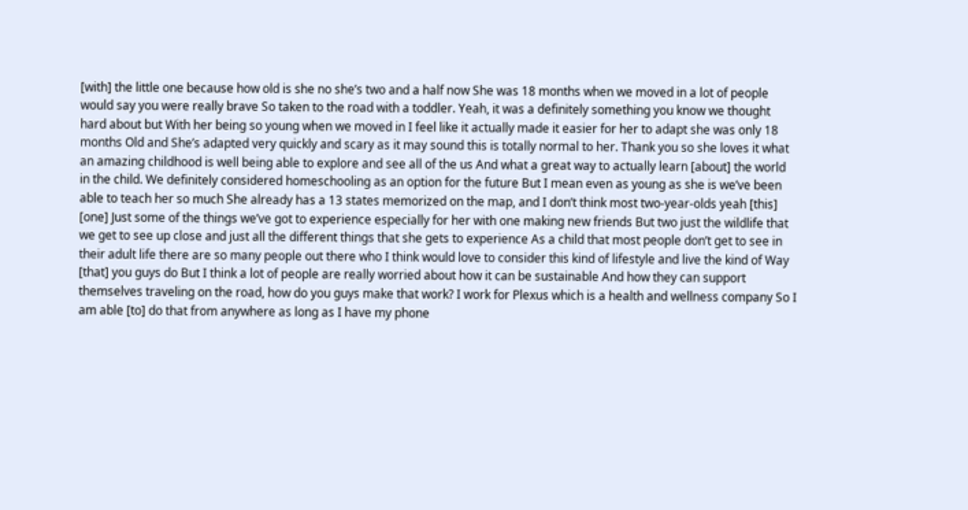[with] the little one because how old is she no she’s two and a half now She was 18 months when we moved in a lot of people would say you were really brave So taken to the road with a toddler. Yeah, it was a definitely something you know we thought hard about but With her being so young when we moved in I feel like it actually made it easier for her to adapt she was only 18 months Old and She’s adapted very quickly and scary as it may sound this is totally normal to her. Thank you so she loves it what an amazing childhood is well being able to explore and see all of the us And what a great way to actually learn [about] the world in the child. We definitely considered homeschooling as an option for the future But I mean even as young as she is we’ve been able to teach her so much She already has a 13 states memorized on the map, and I don’t think most two-year-olds yeah [this] [one] Just some of the things we’ve got to experience especially for her with one making new friends But two just the wildlife that we get to see up close and just all the different things that she gets to experience As a child that most people don’t get to see in their adult life there are so many people out there who I think would love to consider this kind of lifestyle and live the kind of Way [that] you guys do But I think a lot of people are really worried about how it can be sustainable And how they can support themselves traveling on the road, how do you guys make that work? I work for Plexus which is a health and wellness company So I am able [to] do that from anywhere as long as I have my phone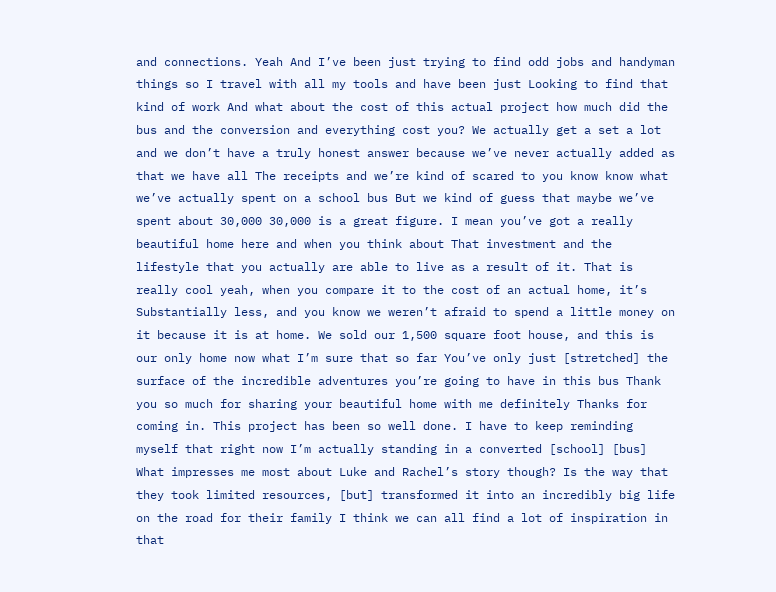and connections. Yeah And I’ve been just trying to find odd jobs and handyman things so I travel with all my tools and have been just Looking to find that kind of work And what about the cost of this actual project how much did the bus and the conversion and everything cost you? We actually get a set a lot and we don’t have a truly honest answer because we’ve never actually added as that we have all The receipts and we’re kind of scared to you know know what we’ve actually spent on a school bus But we kind of guess that maybe we’ve spent about 30,000 30,000 is a great figure. I mean you’ve got a really beautiful home here and when you think about That investment and the lifestyle that you actually are able to live as a result of it. That is really cool yeah, when you compare it to the cost of an actual home, it’s Substantially less, and you know we weren’t afraid to spend a little money on it because it is at home. We sold our 1,500 square foot house, and this is our only home now what I’m sure that so far You’ve only just [stretched] the surface of the incredible adventures you’re going to have in this bus Thank you so much for sharing your beautiful home with me definitely Thanks for coming in. This project has been so well done. I have to keep reminding myself that right now I’m actually standing in a converted [school] [bus] What impresses me most about Luke and Rachel’s story though? Is the way that they took limited resources, [but] transformed it into an incredibly big life on the road for their family I think we can all find a lot of inspiration in that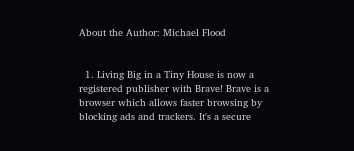About the Author: Michael Flood


  1. Living Big in a Tiny House is now a registered publisher with Brave! Brave is a browser which allows faster browsing by blocking ads and trackers. It's a secure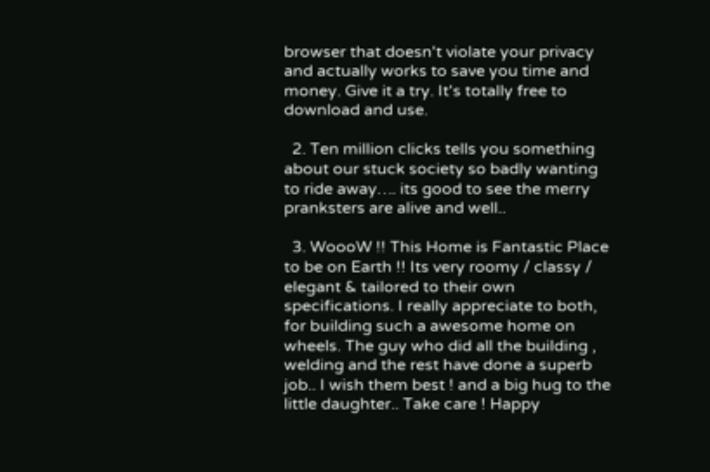browser that doesn't violate your privacy and actually works to save you time and money. Give it a try. It's totally free to download and use.

  2. Ten million clicks tells you something about our stuck society so badly wanting to ride away…. its good to see the merry pranksters are alive and well..

  3. WoooW !! This Home is Fantastic Place to be on Earth !! Its very roomy / classy / elegant & tailored to their own specifications. I really appreciate to both, for building such a awesome home on wheels. The guy who did all the building , welding and the rest have done a superb job.. I wish them best ! and a big hug to the little daughter.. Take care ! Happy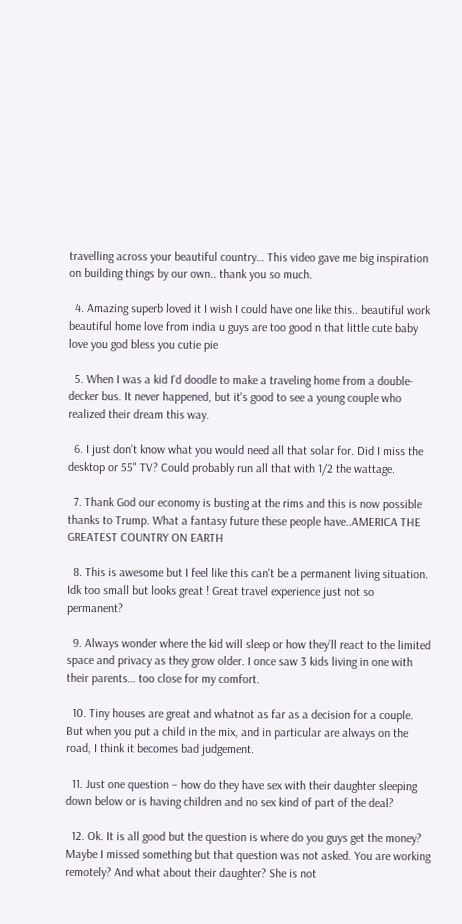travelling across your beautiful country… This video gave me big inspiration on building things by our own.. thank you so much.

  4. Amazing superb loved it I wish I could have one like this.. beautiful work beautiful home love from india u guys are too good n that little cute baby love you god bless you cutie pie

  5. When I was a kid I'd doodle to make a traveling home from a double-decker bus. It never happened, but it's good to see a young couple who realized their dream this way.

  6. I just don't know what you would need all that solar for. Did I miss the desktop or 55" TV? Could probably run all that with 1/2 the wattage.

  7. Thank God our economy is busting at the rims and this is now possible thanks to Trump. What a fantasy future these people have..AMERICA THE GREATEST COUNTRY ON EARTH

  8. This is awesome but I feel like this can't be a permanent living situation. Idk too small but looks great ! Great travel experience just not so permanent?

  9. Always wonder where the kid will sleep or how they’ll react to the limited space and privacy as they grow older. I once saw 3 kids living in one with their parents… too close for my comfort.

  10. Tiny houses are great and whatnot as far as a decision for a couple. But when you put a child in the mix, and in particular are always on the road, I think it becomes bad judgement.

  11. Just one question – how do they have sex with their daughter sleeping down below or is having children and no sex kind of part of the deal?

  12. Ok. It is all good but the question is where do you guys get the money? Maybe I missed something but that question was not asked. You are working remotely? And what about their daughter? She is not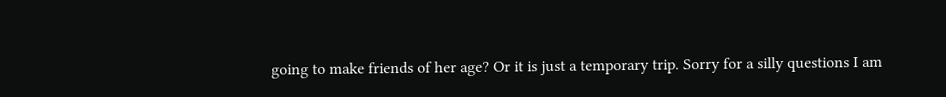going to make friends of her age? Or it is just a temporary trip. Sorry for a silly questions I am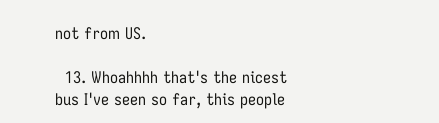not from US.

  13. Whoahhhh that's the nicest bus I've seen so far, this people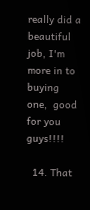really did a beautiful job, I'm more in to buying one,  good for you guys!!!!

  14. That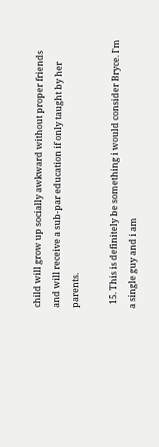child will grow up socially awkward without proper friends and will receive a sub-par education if only taught by her parents.

  15. This is definitely be something i would consider Bryce. I'm a single guy and i am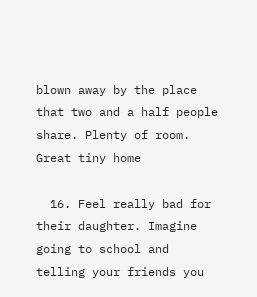blown away by the place that two and a half people share. Plenty of room. Great tiny home

  16. Feel really bad for their daughter. Imagine going to school and telling your friends you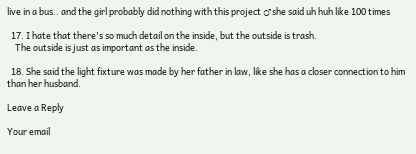live in a bus.. and the girl probably did nothing with this project ♂she said uh huh like 100 times

  17. I hate that there's so much detail on the inside, but the outside is trash.
    The outside is just as important as the inside.

  18. She said the light fixture was made by her father in law, like she has a closer connection to him than her husband.

Leave a Reply

Your email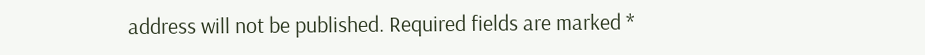address will not be published. Required fields are marked *